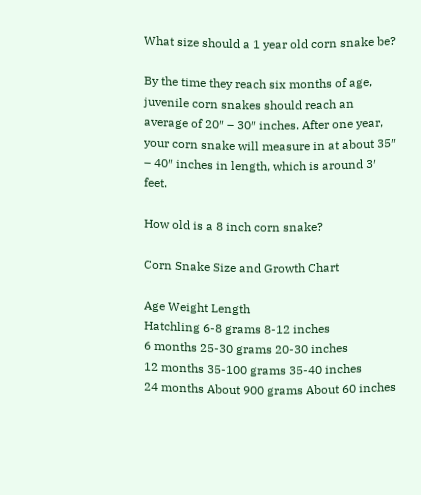What size should a 1 year old corn snake be?

By the time they reach six months of age, juvenile corn snakes should reach an average of 20″ – 30″ inches. After one year, your corn snake will measure in at about 35″ – 40″ inches in length, which is around 3′ feet.

How old is a 8 inch corn snake?

Corn Snake Size and Growth Chart

Age Weight Length
Hatchling 6-8 grams 8-12 inches
6 months 25-30 grams 20-30 inches
12 months 35-100 grams 35-40 inches
24 months About 900 grams About 60 inches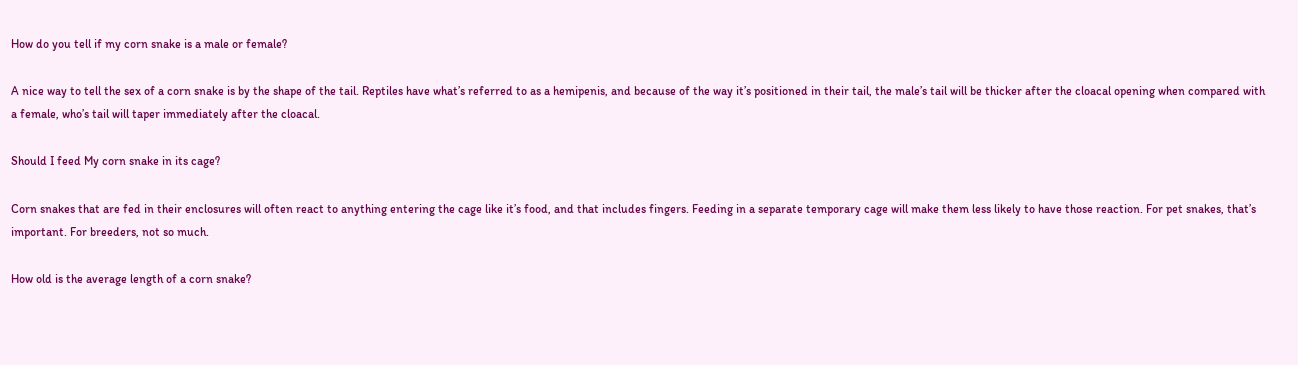How do you tell if my corn snake is a male or female?

A nice way to tell the sex of a corn snake is by the shape of the tail. Reptiles have what’s referred to as a hemipenis, and because of the way it’s positioned in their tail, the male’s tail will be thicker after the cloacal opening when compared with a female, who’s tail will taper immediately after the cloacal.

Should I feed My corn snake in its cage?

Corn snakes that are fed in their enclosures will often react to anything entering the cage like it’s food, and that includes fingers. Feeding in a separate temporary cage will make them less likely to have those reaction. For pet snakes, that’s important. For breeders, not so much.

How old is the average length of a corn snake?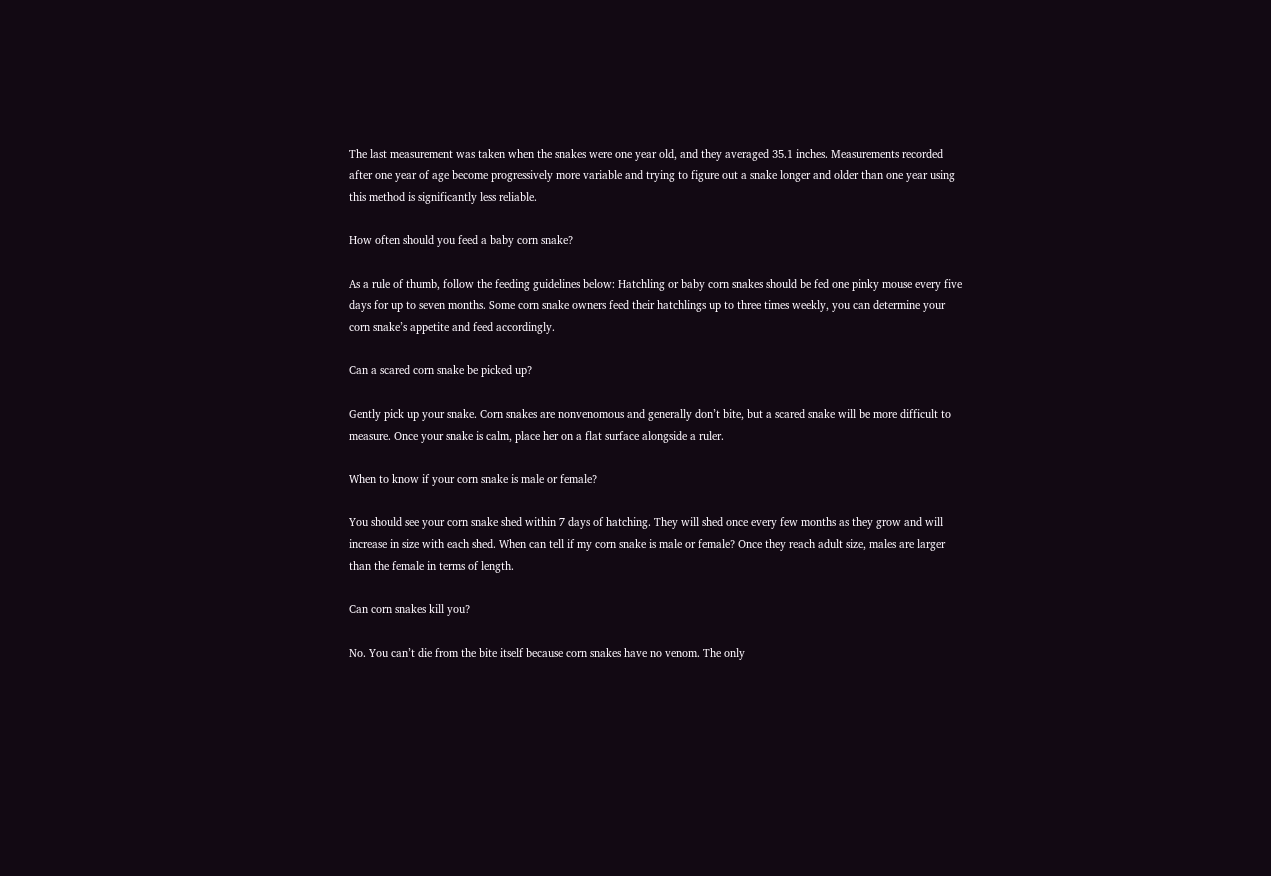The last measurement was taken when the snakes were one year old, and they averaged 35.1 inches. Measurements recorded after one year of age become progressively more variable and trying to figure out a snake longer and older than one year using this method is significantly less reliable.

How often should you feed a baby corn snake?

As a rule of thumb, follow the feeding guidelines below: Hatchling or baby corn snakes should be fed one pinky mouse every five days for up to seven months. Some corn snake owners feed their hatchlings up to three times weekly, you can determine your corn snake’s appetite and feed accordingly.

Can a scared corn snake be picked up?

Gently pick up your snake. Corn snakes are nonvenomous and generally don’t bite, but a scared snake will be more difficult to measure. Once your snake is calm, place her on a flat surface alongside a ruler.

When to know if your corn snake is male or female?

You should see your corn snake shed within 7 days of hatching. They will shed once every few months as they grow and will increase in size with each shed. When can tell if my corn snake is male or female? Once they reach adult size, males are larger than the female in terms of length.

Can corn snakes kill you?

No. You can’t die from the bite itself because corn snakes have no venom. The only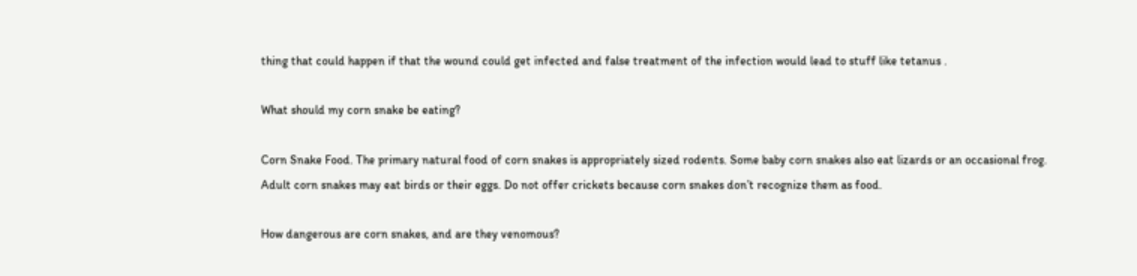thing that could happen if that the wound could get infected and false treatment of the infection would lead to stuff like tetanus .

What should my corn snake be eating?

Corn Snake Food. The primary natural food of corn snakes is appropriately sized rodents. Some baby corn snakes also eat lizards or an occasional frog. Adult corn snakes may eat birds or their eggs. Do not offer crickets because corn snakes don’t recognize them as food.

How dangerous are corn snakes, and are they venomous?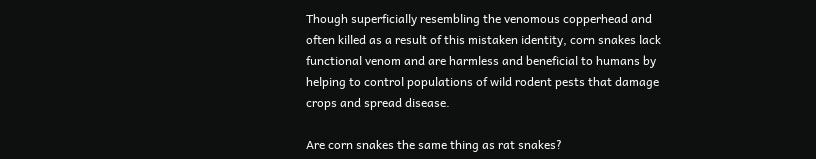Though superficially resembling the venomous copperhead and often killed as a result of this mistaken identity, corn snakes lack functional venom and are harmless and beneficial to humans by helping to control populations of wild rodent pests that damage crops and spread disease.

Are corn snakes the same thing as rat snakes?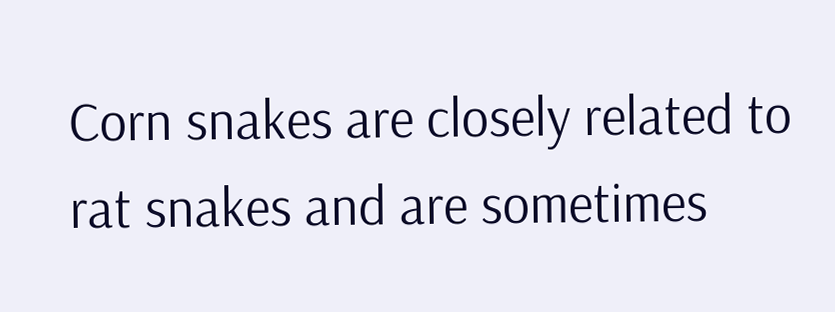Corn snakes are closely related to rat snakes and are sometimes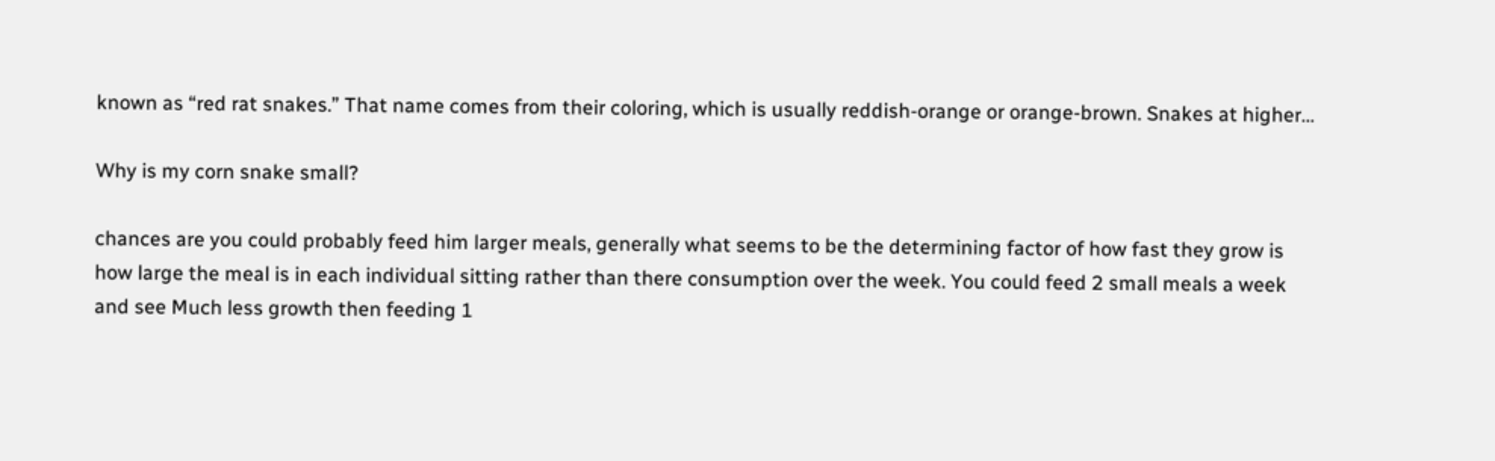known as “red rat snakes.” That name comes from their coloring, which is usually reddish-orange or orange-brown. Snakes at higher…

Why is my corn snake small?

chances are you could probably feed him larger meals, generally what seems to be the determining factor of how fast they grow is how large the meal is in each individual sitting rather than there consumption over the week. You could feed 2 small meals a week and see Much less growth then feeding 1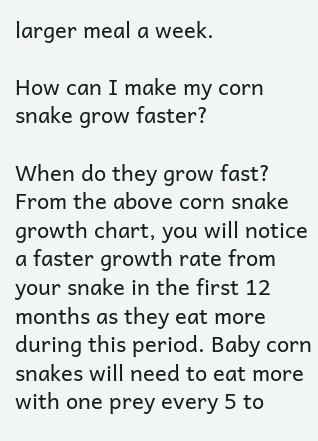larger meal a week.

How can I make my corn snake grow faster?

When do they grow fast? From the above corn snake growth chart, you will notice a faster growth rate from your snake in the first 12 months as they eat more during this period. Baby corn snakes will need to eat more with one prey every 5 to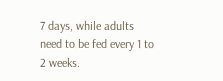7 days, while adults need to be fed every 1 to 2 weeks.